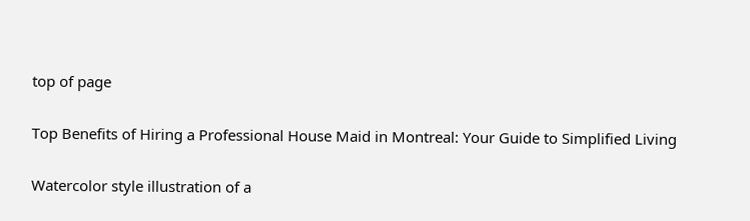top of page

Top Benefits of Hiring a Professional House Maid in Montreal: Your Guide to Simplified Living

Watercolor style illustration of a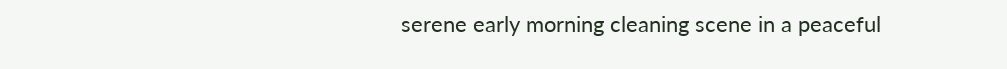serene early morning cleaning scene in a peaceful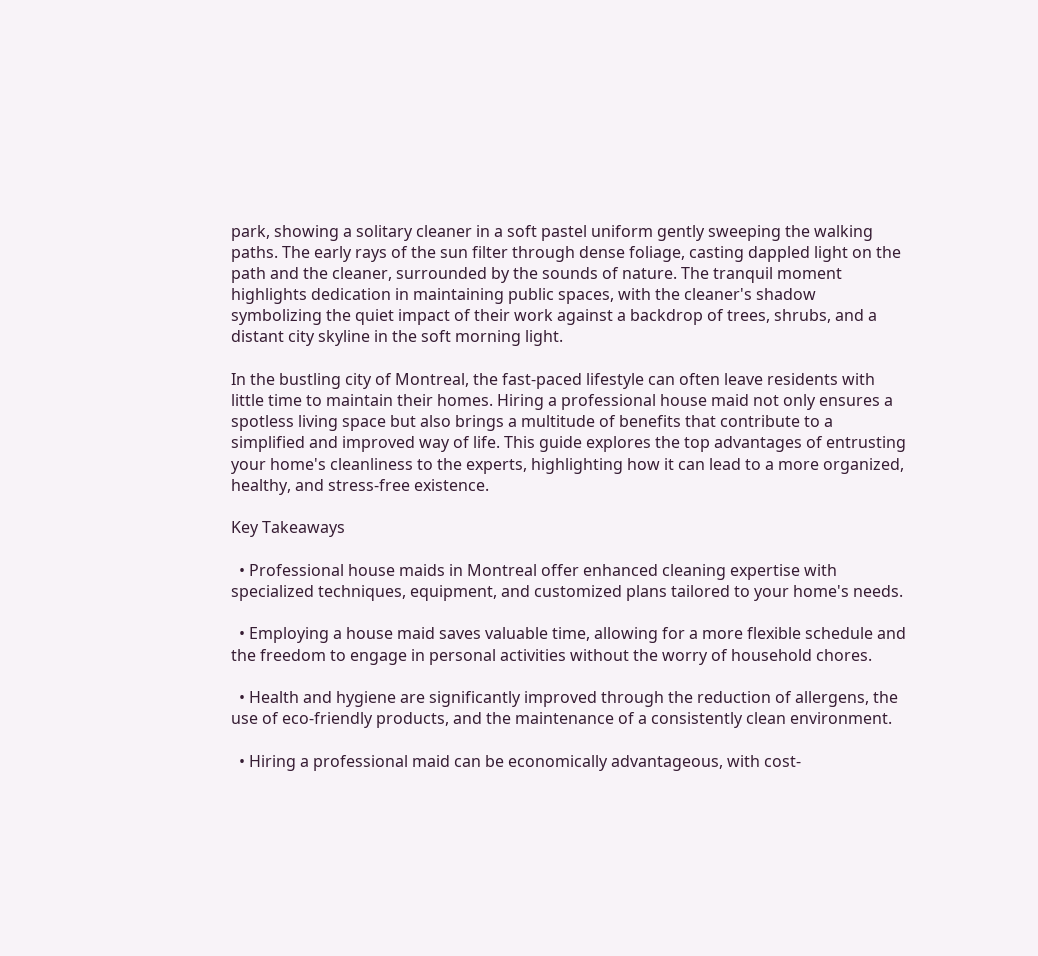park, showing a solitary cleaner in a soft pastel uniform gently sweeping the walking paths. The early rays of the sun filter through dense foliage, casting dappled light on the path and the cleaner, surrounded by the sounds of nature. The tranquil moment highlights dedication in maintaining public spaces, with the cleaner's shadow symbolizing the quiet impact of their work against a backdrop of trees, shrubs, and a distant city skyline in the soft morning light.

In the bustling city of Montreal, the fast-paced lifestyle can often leave residents with little time to maintain their homes. Hiring a professional house maid not only ensures a spotless living space but also brings a multitude of benefits that contribute to a simplified and improved way of life. This guide explores the top advantages of entrusting your home's cleanliness to the experts, highlighting how it can lead to a more organized, healthy, and stress-free existence.

Key Takeaways

  • Professional house maids in Montreal offer enhanced cleaning expertise with specialized techniques, equipment, and customized plans tailored to your home's needs.

  • Employing a house maid saves valuable time, allowing for a more flexible schedule and the freedom to engage in personal activities without the worry of household chores.

  • Health and hygiene are significantly improved through the reduction of allergens, the use of eco-friendly products, and the maintenance of a consistently clean environment.

  • Hiring a professional maid can be economically advantageous, with cost-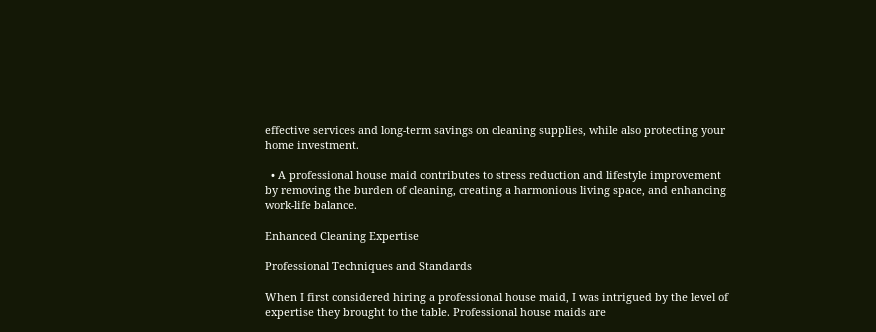effective services and long-term savings on cleaning supplies, while also protecting your home investment.

  • A professional house maid contributes to stress reduction and lifestyle improvement by removing the burden of cleaning, creating a harmonious living space, and enhancing work-life balance.

Enhanced Cleaning Expertise

Professional Techniques and Standards

When I first considered hiring a professional house maid, I was intrigued by the level of expertise they brought to the table. Professional house maids are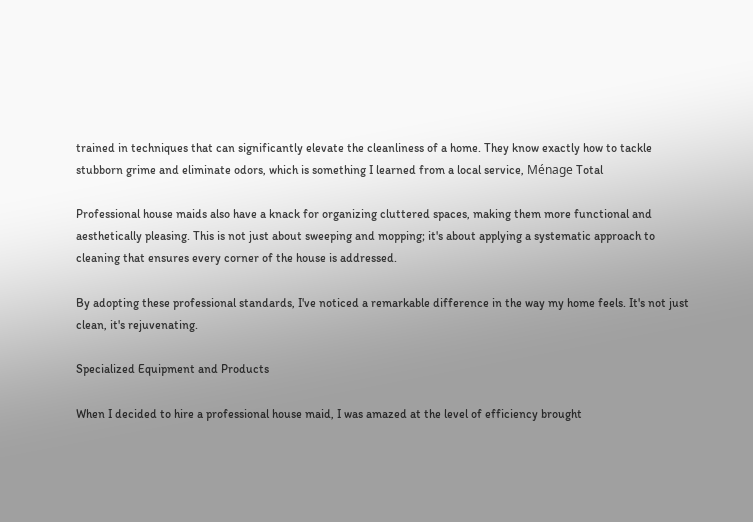trained in techniques that can significantly elevate the cleanliness of a home. They know exactly how to tackle stubborn grime and eliminate odors, which is something I learned from a local service, Ménage Total

Professional house maids also have a knack for organizing cluttered spaces, making them more functional and aesthetically pleasing. This is not just about sweeping and mopping; it's about applying a systematic approach to cleaning that ensures every corner of the house is addressed.

By adopting these professional standards, I've noticed a remarkable difference in the way my home feels. It's not just clean, it's rejuvenating.

Specialized Equipment and Products

When I decided to hire a professional house maid, I was amazed at the level of efficiency brought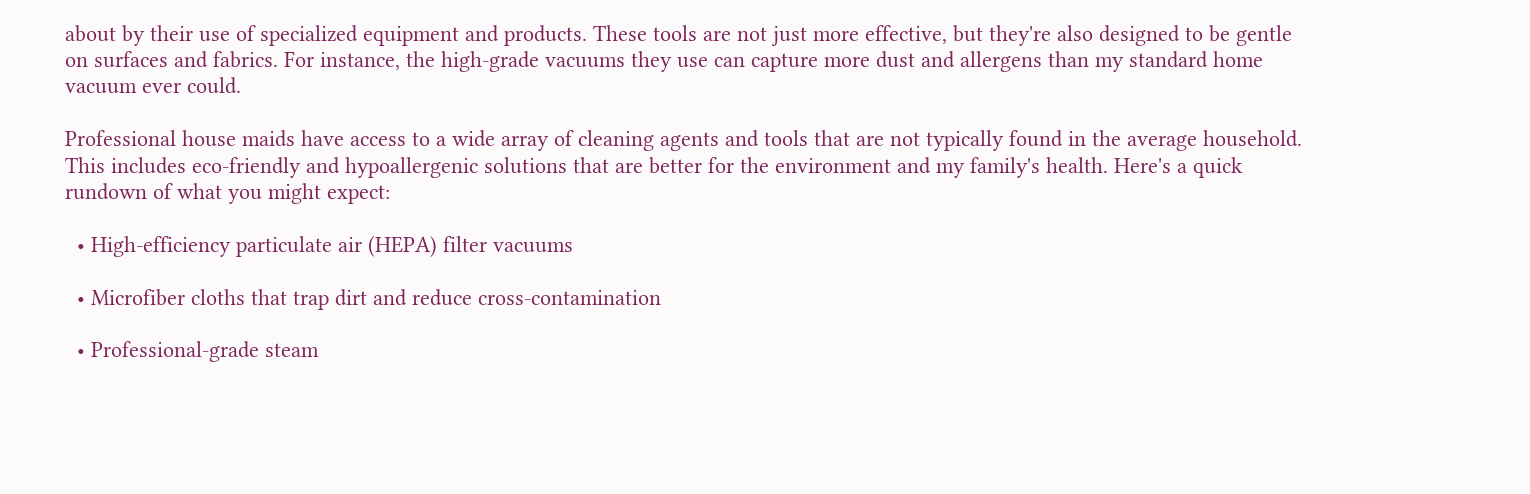about by their use of specialized equipment and products. These tools are not just more effective, but they're also designed to be gentle on surfaces and fabrics. For instance, the high-grade vacuums they use can capture more dust and allergens than my standard home vacuum ever could.

Professional house maids have access to a wide array of cleaning agents and tools that are not typically found in the average household. This includes eco-friendly and hypoallergenic solutions that are better for the environment and my family's health. Here's a quick rundown of what you might expect:

  • High-efficiency particulate air (HEPA) filter vacuums

  • Microfiber cloths that trap dirt and reduce cross-contamination

  • Professional-grade steam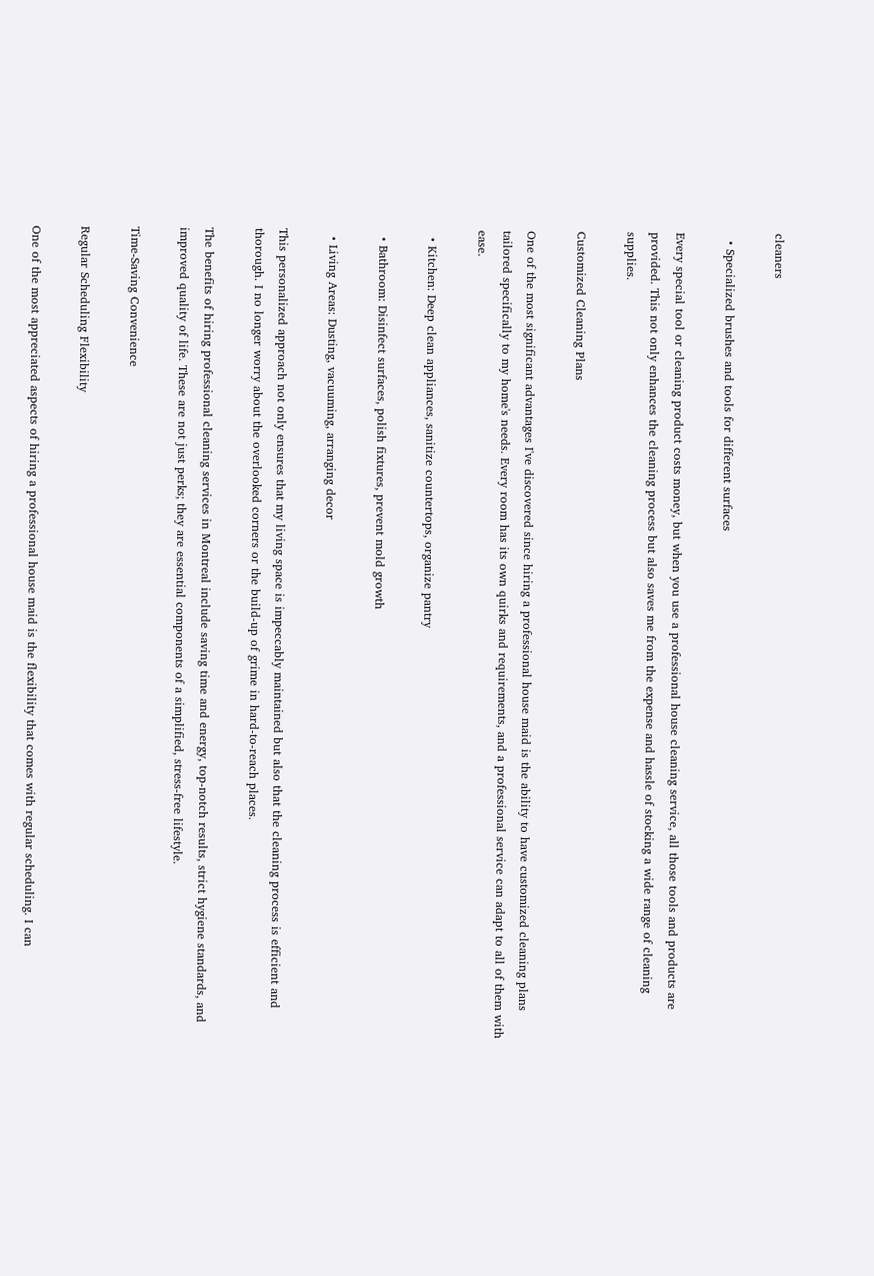cleaners

  • Specialized brushes and tools for different surfaces

Every special tool or cleaning product costs money, but when you use a professional house cleaning service, all those tools and products are provided. This not only enhances the cleaning process but also saves me from the expense and hassle of stocking a wide range of cleaning supplies.

Customized Cleaning Plans

One of the most significant advantages I've discovered since hiring a professional house maid is the ability to have customized cleaning plans tailored specifically to my home's needs. Every room has its own quirks and requirements, and a professional service can adapt to all of them with ease.

  • Kitchen: Deep clean appliances, sanitize countertops, organize pantry

  • Bathroom: Disinfect surfaces, polish fixtures, prevent mold growth

  • Living Areas: Dusting, vacuuming, arranging decor

This personalized approach not only ensures that my living space is impeccably maintained but also that the cleaning process is efficient and thorough. I no longer worry about the overlooked corners or the build-up of grime in hard-to-reach places.

The benefits of hiring professional cleaning services in Montreal include saving time and energy, top-notch results, strict hygiene standards, and improved quality of life. These are not just perks; they are essential components of a simplified, stress-free lifestyle.

Time-Saving Convenience

Regular Scheduling Flexibility

One of the most appreciated aspects of hiring a professional house maid is the flexibility that comes with regular scheduling. I can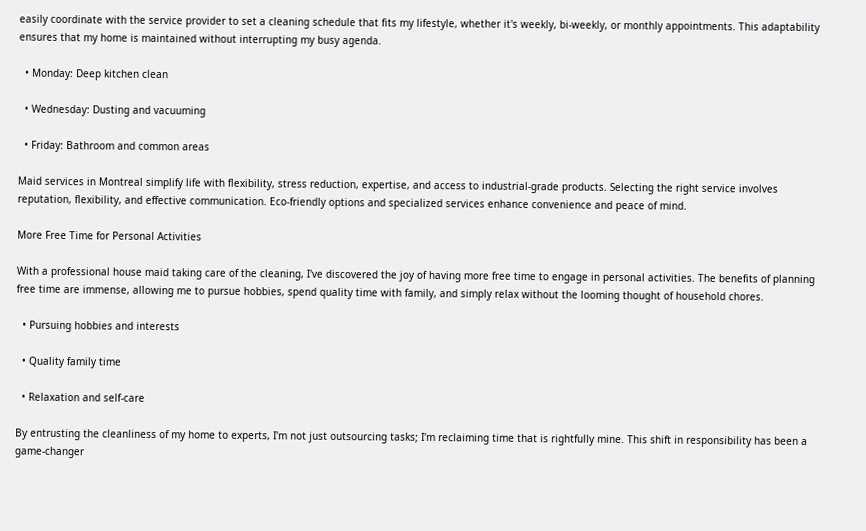easily coordinate with the service provider to set a cleaning schedule that fits my lifestyle, whether it's weekly, bi-weekly, or monthly appointments. This adaptability ensures that my home is maintained without interrupting my busy agenda.

  • Monday: Deep kitchen clean

  • Wednesday: Dusting and vacuuming

  • Friday: Bathroom and common areas

Maid services in Montreal simplify life with flexibility, stress reduction, expertise, and access to industrial-grade products. Selecting the right service involves reputation, flexibility, and effective communication. Eco-friendly options and specialized services enhance convenience and peace of mind.

More Free Time for Personal Activities

With a professional house maid taking care of the cleaning, I've discovered the joy of having more free time to engage in personal activities. The benefits of planning free time are immense, allowing me to pursue hobbies, spend quality time with family, and simply relax without the looming thought of household chores.

  • Pursuing hobbies and interests

  • Quality family time

  • Relaxation and self-care

By entrusting the cleanliness of my home to experts, I'm not just outsourcing tasks; I'm reclaiming time that is rightfully mine. This shift in responsibility has been a game-changer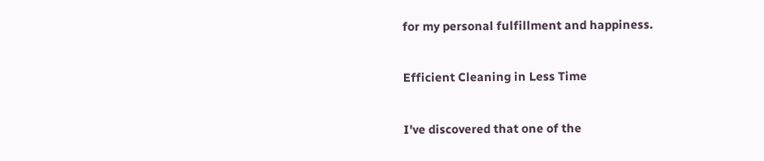for my personal fulfillment and happiness.

Efficient Cleaning in Less Time

I've discovered that one of the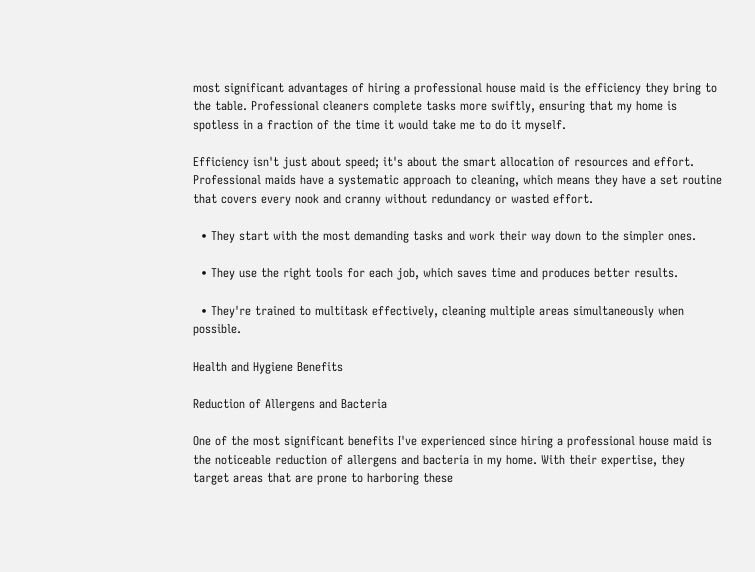most significant advantages of hiring a professional house maid is the efficiency they bring to the table. Professional cleaners complete tasks more swiftly, ensuring that my home is spotless in a fraction of the time it would take me to do it myself.

Efficiency isn't just about speed; it's about the smart allocation of resources and effort. Professional maids have a systematic approach to cleaning, which means they have a set routine that covers every nook and cranny without redundancy or wasted effort.

  • They start with the most demanding tasks and work their way down to the simpler ones.

  • They use the right tools for each job, which saves time and produces better results.

  • They're trained to multitask effectively, cleaning multiple areas simultaneously when possible.

Health and Hygiene Benefits

Reduction of Allergens and Bacteria

One of the most significant benefits I've experienced since hiring a professional house maid is the noticeable reduction of allergens and bacteria in my home. With their expertise, they target areas that are prone to harboring these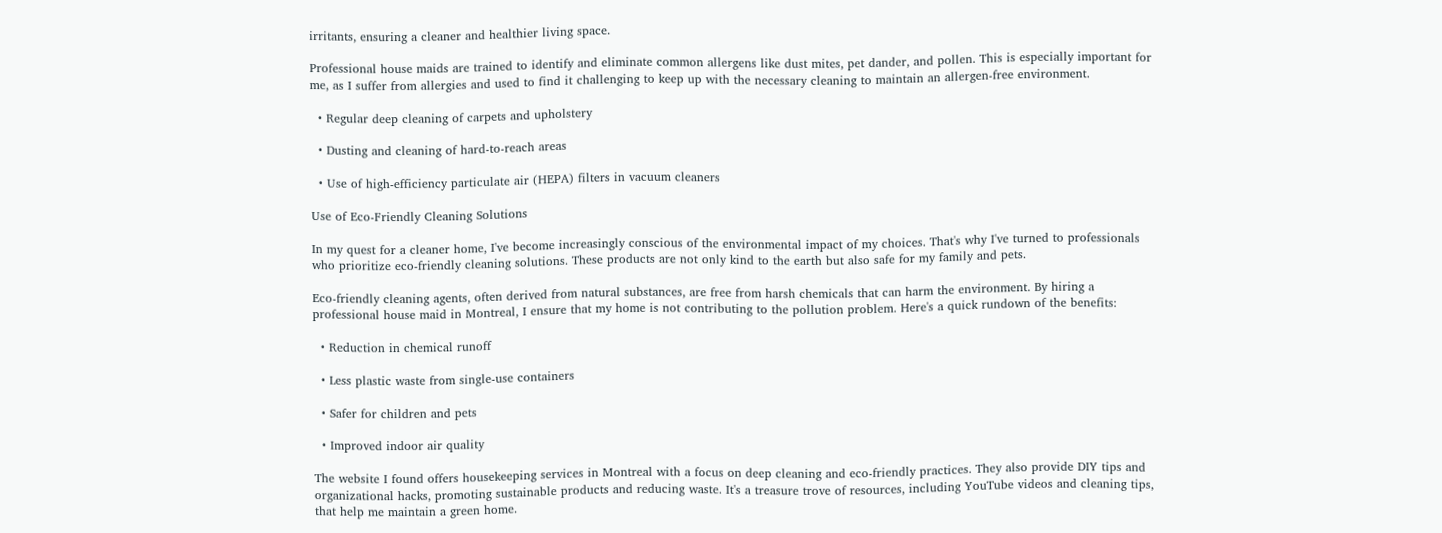irritants, ensuring a cleaner and healthier living space.

Professional house maids are trained to identify and eliminate common allergens like dust mites, pet dander, and pollen. This is especially important for me, as I suffer from allergies and used to find it challenging to keep up with the necessary cleaning to maintain an allergen-free environment.

  • Regular deep cleaning of carpets and upholstery

  • Dusting and cleaning of hard-to-reach areas

  • Use of high-efficiency particulate air (HEPA) filters in vacuum cleaners

Use of Eco-Friendly Cleaning Solutions

In my quest for a cleaner home, I've become increasingly conscious of the environmental impact of my choices. That's why I've turned to professionals who prioritize eco-friendly cleaning solutions. These products are not only kind to the earth but also safe for my family and pets.

Eco-friendly cleaning agents, often derived from natural substances, are free from harsh chemicals that can harm the environment. By hiring a professional house maid in Montreal, I ensure that my home is not contributing to the pollution problem. Here's a quick rundown of the benefits:

  • Reduction in chemical runoff

  • Less plastic waste from single-use containers

  • Safer for children and pets

  • Improved indoor air quality

The website I found offers housekeeping services in Montreal with a focus on deep cleaning and eco-friendly practices. They also provide DIY tips and organizational hacks, promoting sustainable products and reducing waste. It's a treasure trove of resources, including YouTube videos and cleaning tips, that help me maintain a green home.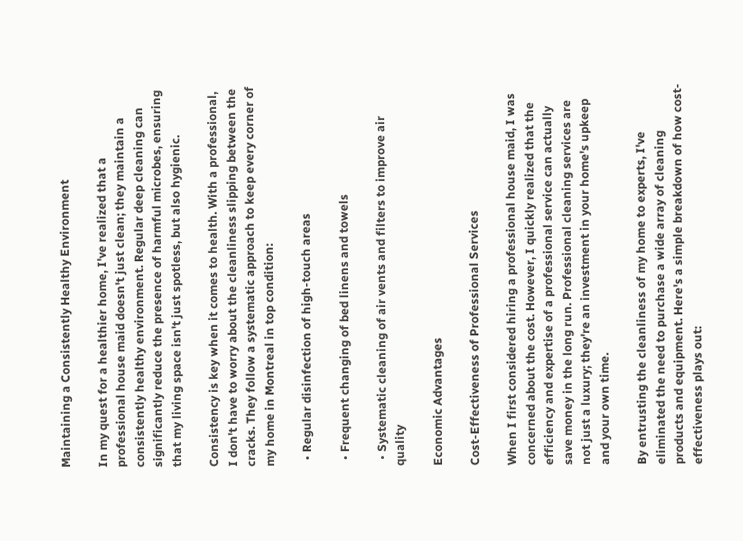Maintaining a Consistently Healthy Environment

In my quest for a healthier home, I've realized that a professional house maid doesn't just clean; they maintain a consistently healthy environment. Regular deep cleaning can significantly reduce the presence of harmful microbes, ensuring that my living space isn't just spotless, but also hygienic.

Consistency is key when it comes to health. With a professional, I don't have to worry about the cleanliness slipping between the cracks. They follow a systematic approach to keep every corner of my home in Montreal in top condition:

  • Regular disinfection of high-touch areas

  • Frequent changing of bed linens and towels

  • Systematic cleaning of air vents and filters to improve air quality

Economic Advantages

Cost-Effectiveness of Professional Services

When I first considered hiring a professional house maid, I was concerned about the cost. However, I quickly realized that the efficiency and expertise of a professional service can actually save money in the long run. Professional cleaning services are not just a luxury; they're an investment in your home's upkeep and your own time.

By entrusting the cleanliness of my home to experts, I've eliminated the need to purchase a wide array of cleaning products and equipment. Here's a simple breakdown of how cost-effectiveness plays out: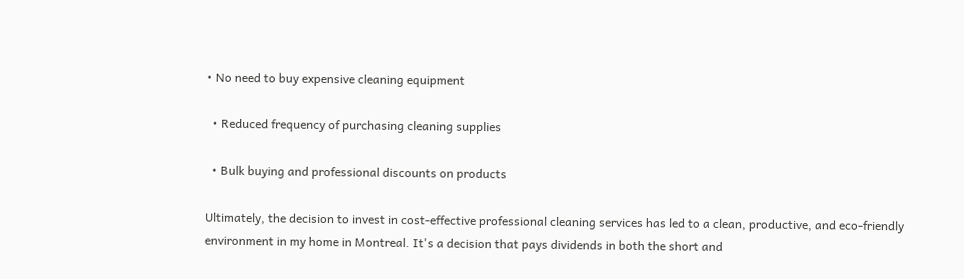• No need to buy expensive cleaning equipment

  • Reduced frequency of purchasing cleaning supplies

  • Bulk buying and professional discounts on products

Ultimately, the decision to invest in cost-effective professional cleaning services has led to a clean, productive, and eco-friendly environment in my home in Montreal. It's a decision that pays dividends in both the short and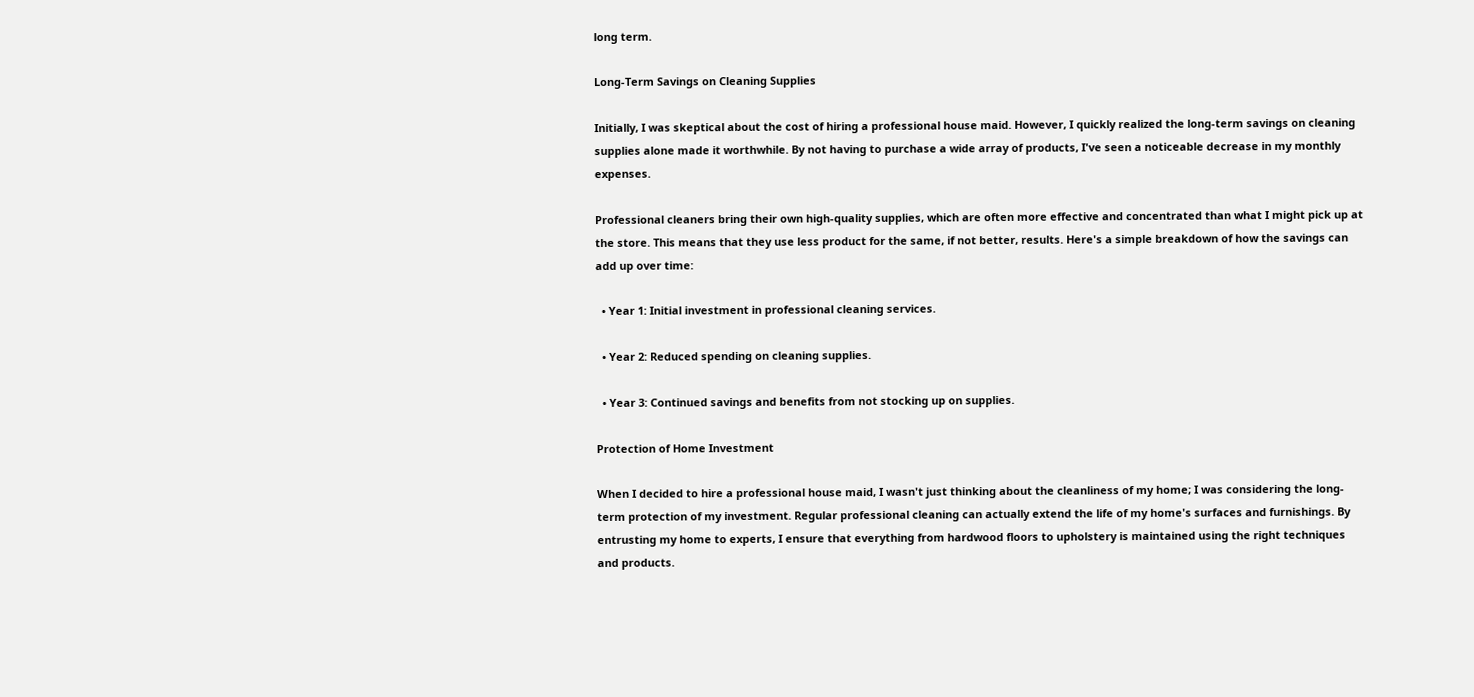long term.

Long-Term Savings on Cleaning Supplies

Initially, I was skeptical about the cost of hiring a professional house maid. However, I quickly realized the long-term savings on cleaning supplies alone made it worthwhile. By not having to purchase a wide array of products, I've seen a noticeable decrease in my monthly expenses.

Professional cleaners bring their own high-quality supplies, which are often more effective and concentrated than what I might pick up at the store. This means that they use less product for the same, if not better, results. Here's a simple breakdown of how the savings can add up over time:

  • Year 1: Initial investment in professional cleaning services.

  • Year 2: Reduced spending on cleaning supplies.

  • Year 3: Continued savings and benefits from not stocking up on supplies.

Protection of Home Investment

When I decided to hire a professional house maid, I wasn't just thinking about the cleanliness of my home; I was considering the long-term protection of my investment. Regular professional cleaning can actually extend the life of my home's surfaces and furnishings. By entrusting my home to experts, I ensure that everything from hardwood floors to upholstery is maintained using the right techniques and products.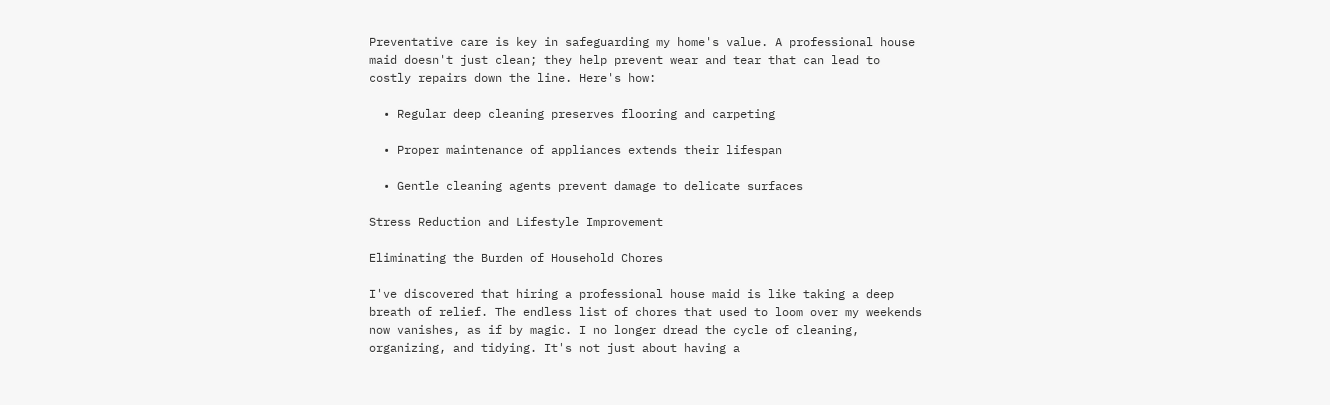Preventative care is key in safeguarding my home's value. A professional house maid doesn't just clean; they help prevent wear and tear that can lead to costly repairs down the line. Here's how:

  • Regular deep cleaning preserves flooring and carpeting

  • Proper maintenance of appliances extends their lifespan

  • Gentle cleaning agents prevent damage to delicate surfaces

Stress Reduction and Lifestyle Improvement

Eliminating the Burden of Household Chores

I've discovered that hiring a professional house maid is like taking a deep breath of relief. The endless list of chores that used to loom over my weekends now vanishes, as if by magic. I no longer dread the cycle of cleaning, organizing, and tidying. It's not just about having a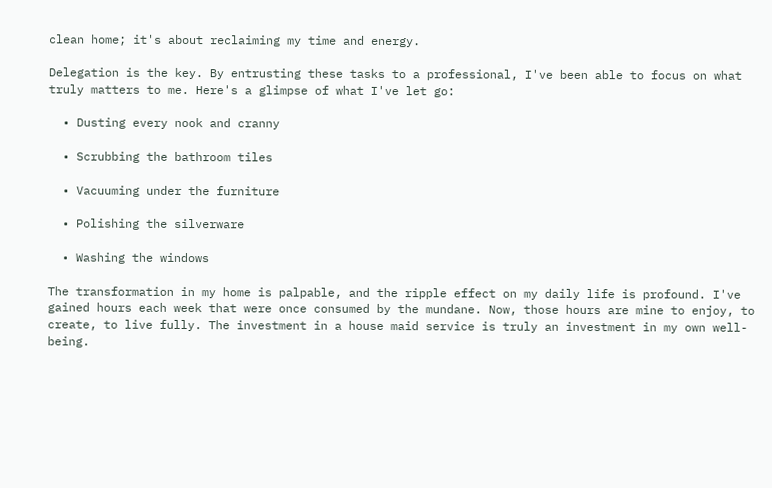clean home; it's about reclaiming my time and energy.

Delegation is the key. By entrusting these tasks to a professional, I've been able to focus on what truly matters to me. Here's a glimpse of what I've let go:

  • Dusting every nook and cranny

  • Scrubbing the bathroom tiles

  • Vacuuming under the furniture

  • Polishing the silverware

  • Washing the windows

The transformation in my home is palpable, and the ripple effect on my daily life is profound. I've gained hours each week that were once consumed by the mundane. Now, those hours are mine to enjoy, to create, to live fully. The investment in a house maid service is truly an investment in my own well-being.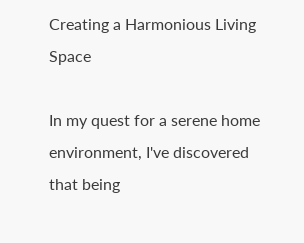Creating a Harmonious Living Space

In my quest for a serene home environment, I've discovered that being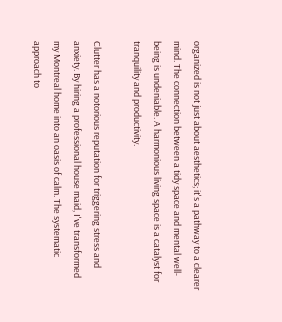organized is not just about aesthetics; it's a pathway to a clearer mind. The connection between a tidy space and mental well-being is undeniable. A harmonious living space is a catalyst for tranquility and productivity.

Clutter has a notorious reputation for triggering stress and anxiety. By hiring a professional house maid, I've transformed my Montreal home into an oasis of calm. The systematic approach to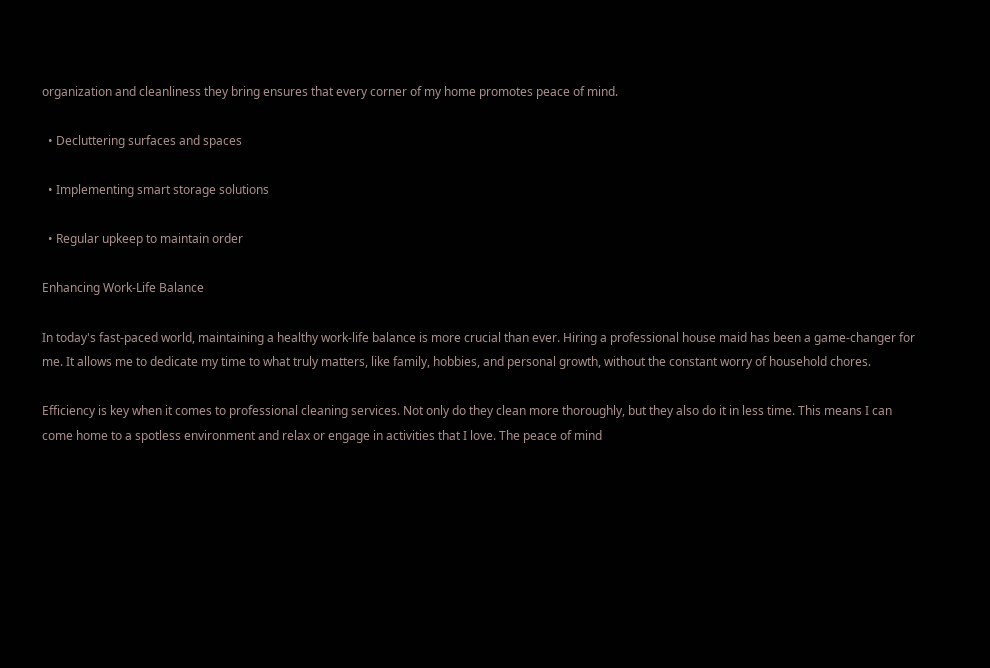organization and cleanliness they bring ensures that every corner of my home promotes peace of mind.

  • Decluttering surfaces and spaces

  • Implementing smart storage solutions

  • Regular upkeep to maintain order

Enhancing Work-Life Balance

In today's fast-paced world, maintaining a healthy work-life balance is more crucial than ever. Hiring a professional house maid has been a game-changer for me. It allows me to dedicate my time to what truly matters, like family, hobbies, and personal growth, without the constant worry of household chores.

Efficiency is key when it comes to professional cleaning services. Not only do they clean more thoroughly, but they also do it in less time. This means I can come home to a spotless environment and relax or engage in activities that I love. The peace of mind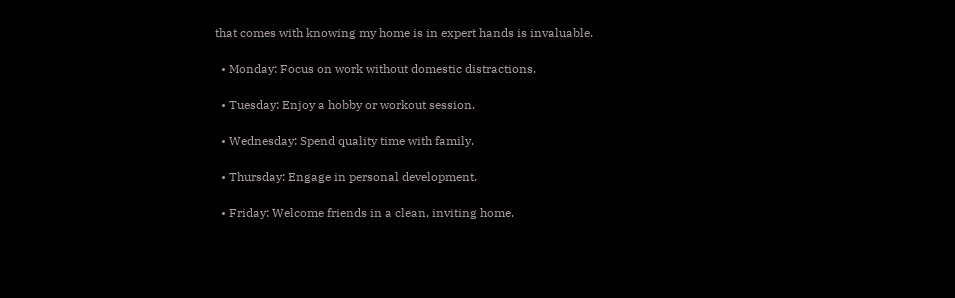that comes with knowing my home is in expert hands is invaluable.

  • Monday: Focus on work without domestic distractions.

  • Tuesday: Enjoy a hobby or workout session.

  • Wednesday: Spend quality time with family.

  • Thursday: Engage in personal development.

  • Friday: Welcome friends in a clean, inviting home.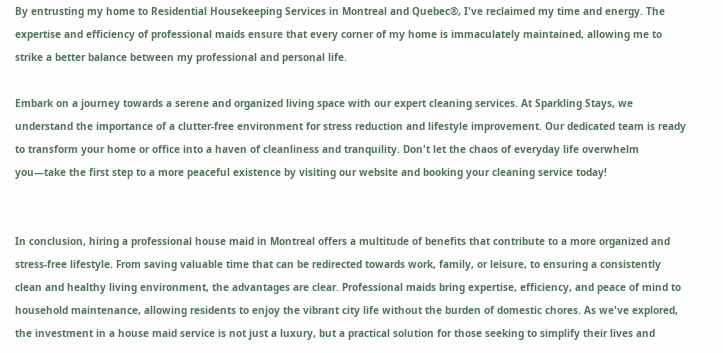By entrusting my home to Residential Housekeeping Services in Montreal and Quebec®, I've reclaimed my time and energy. The expertise and efficiency of professional maids ensure that every corner of my home is immaculately maintained, allowing me to strike a better balance between my professional and personal life.

Embark on a journey towards a serene and organized living space with our expert cleaning services. At Sparkling Stays, we understand the importance of a clutter-free environment for stress reduction and lifestyle improvement. Our dedicated team is ready to transform your home or office into a haven of cleanliness and tranquility. Don't let the chaos of everyday life overwhelm you—take the first step to a more peaceful existence by visiting our website and booking your cleaning service today!


In conclusion, hiring a professional house maid in Montreal offers a multitude of benefits that contribute to a more organized and stress-free lifestyle. From saving valuable time that can be redirected towards work, family, or leisure, to ensuring a consistently clean and healthy living environment, the advantages are clear. Professional maids bring expertise, efficiency, and peace of mind to household maintenance, allowing residents to enjoy the vibrant city life without the burden of domestic chores. As we've explored, the investment in a house maid service is not just a luxury, but a practical solution for those seeking to simplify their lives and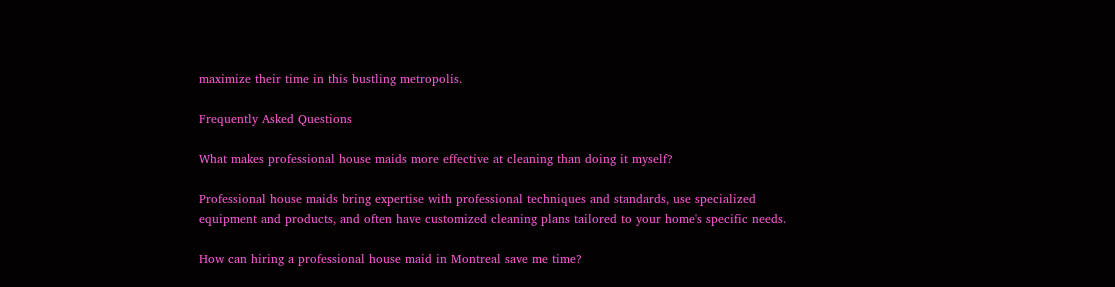maximize their time in this bustling metropolis.

Frequently Asked Questions

What makes professional house maids more effective at cleaning than doing it myself?

Professional house maids bring expertise with professional techniques and standards, use specialized equipment and products, and often have customized cleaning plans tailored to your home's specific needs.

How can hiring a professional house maid in Montreal save me time?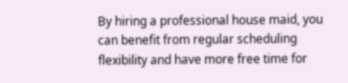By hiring a professional house maid, you can benefit from regular scheduling flexibility and have more free time for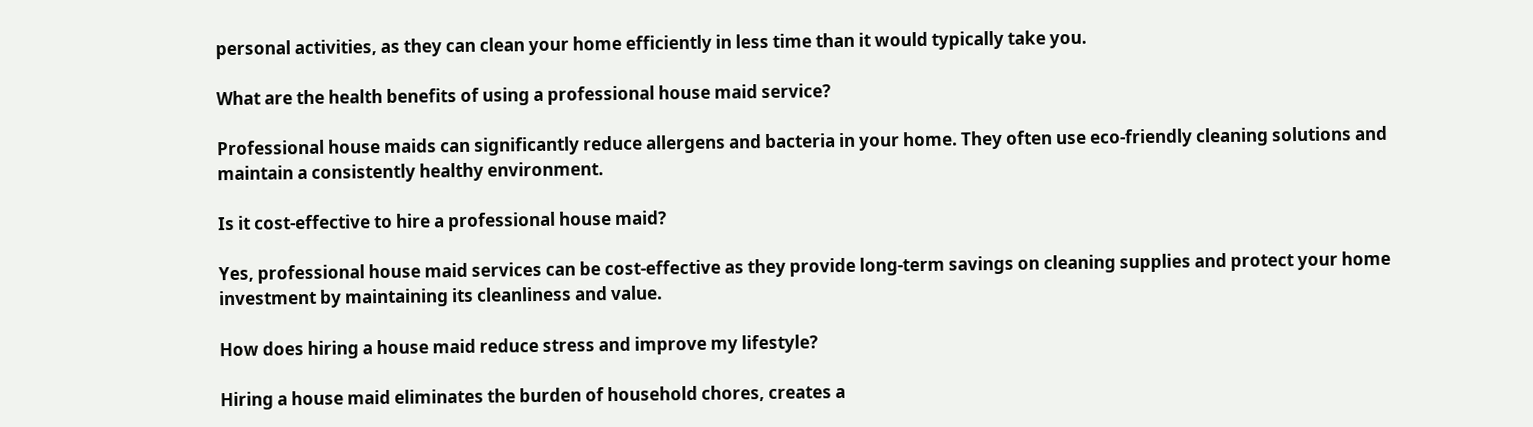personal activities, as they can clean your home efficiently in less time than it would typically take you.

What are the health benefits of using a professional house maid service?

Professional house maids can significantly reduce allergens and bacteria in your home. They often use eco-friendly cleaning solutions and maintain a consistently healthy environment.

Is it cost-effective to hire a professional house maid?

Yes, professional house maid services can be cost-effective as they provide long-term savings on cleaning supplies and protect your home investment by maintaining its cleanliness and value.

How does hiring a house maid reduce stress and improve my lifestyle?

Hiring a house maid eliminates the burden of household chores, creates a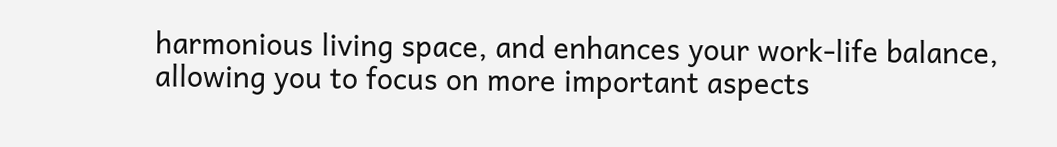harmonious living space, and enhances your work-life balance, allowing you to focus on more important aspects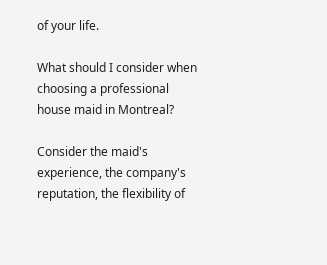of your life.

What should I consider when choosing a professional house maid in Montreal?

Consider the maid's experience, the company's reputation, the flexibility of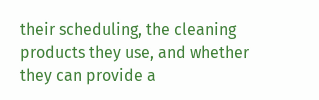their scheduling, the cleaning products they use, and whether they can provide a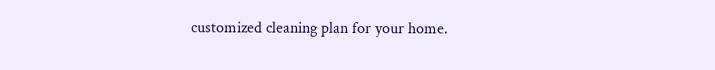customized cleaning plan for your home.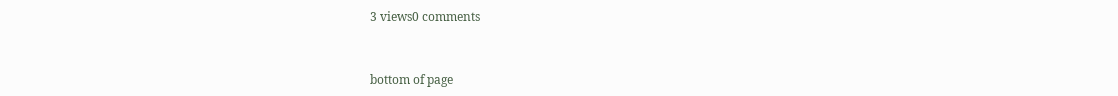3 views0 comments


bottom of page